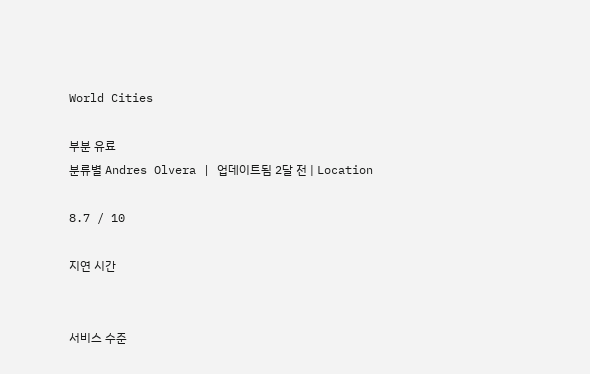World Cities

부분 유료
분류별 Andres Olvera | 업데이트됨 2달 전 | Location

8.7 / 10

지연 시간


서비스 수준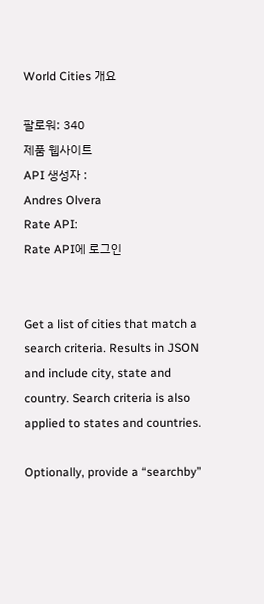World Cities 개요

팔로워: 340
제품 웹사이트
API 생성자 :
Andres Olvera
Rate API:
Rate API에 로그인


Get a list of cities that match a search criteria. Results in JSON and include city, state and country. Search criteria is also applied to states and countries.

Optionally, provide a “searchby”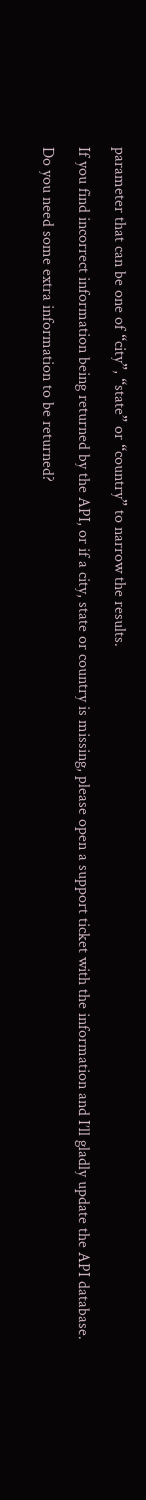parameter that can be one of “city”, “state” or “country” to narrow the results.

If you find incorrect information being returned by the API, or if a city, state or country is missing, please open a support ticket with the information and I’ll gladly update the API database.

Do you need some extra information to be returned?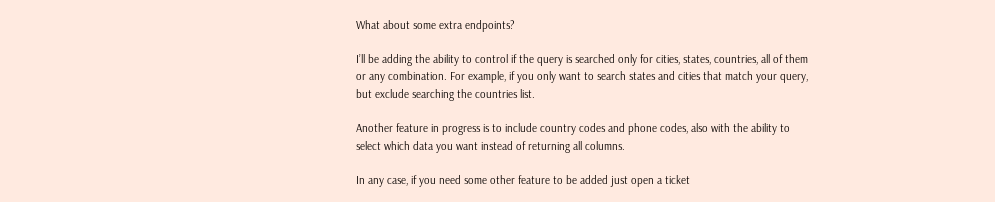What about some extra endpoints?

I’ll be adding the ability to control if the query is searched only for cities, states, countries, all of them or any combination. For example, if you only want to search states and cities that match your query, but exclude searching the countries list.

Another feature in progress is to include country codes and phone codes, also with the ability to select which data you want instead of returning all columns.

In any case, if you need some other feature to be added just open a ticket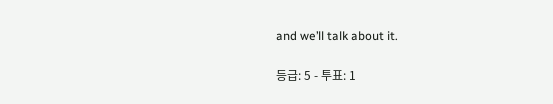and we’ll talk about it.

등급: 5 - 투표: 1